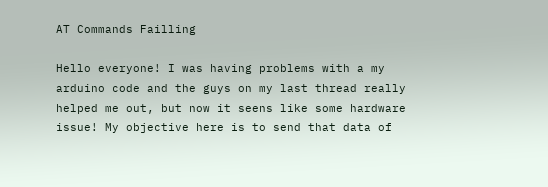AT Commands Failling

Hello everyone! I was having problems with a my arduino code and the guys on my last thread really helped me out, but now it seens like some hardware issue! My objective here is to send that data of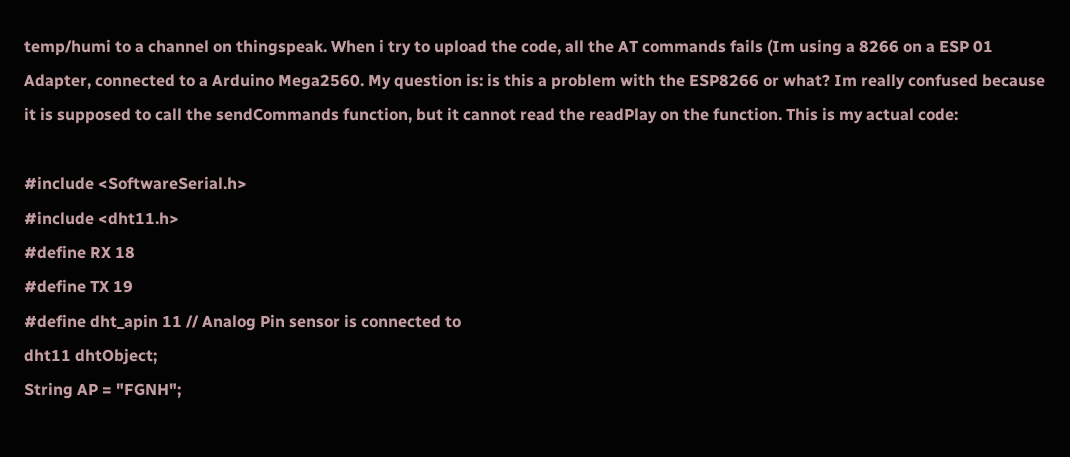temp/humi to a channel on thingspeak. When i try to upload the code, all the AT commands fails (Im using a 8266 on a ESP 01 Adapter, connected to a Arduino Mega2560. My question is: is this a problem with the ESP8266 or what? Im really confused because it is supposed to call the sendCommands function, but it cannot read the readPlay on the function. This is my actual code:

#include <SoftwareSerial.h>
#include <dht11.h>
#define RX 18
#define TX 19
#define dht_apin 11 // Analog Pin sensor is connected to
dht11 dhtObject;
String AP = "FGNH";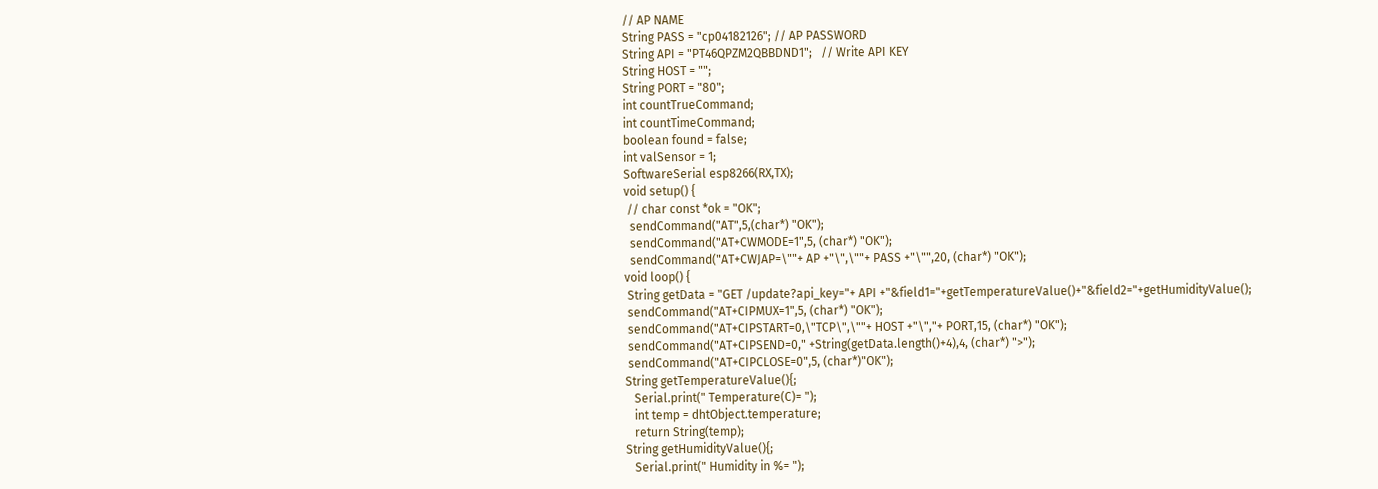// AP NAME
String PASS = "cp04182126"; // AP PASSWORD
String API = "PT46QPZM2QBBDND1";   // Write API KEY
String HOST = "";
String PORT = "80";
int countTrueCommand;
int countTimeCommand;
boolean found = false;
int valSensor = 1;
SoftwareSerial esp8266(RX,TX);
void setup() {
 // char const *ok = "OK";
  sendCommand("AT",5,(char*) "OK");
  sendCommand("AT+CWMODE=1",5, (char*) "OK");
  sendCommand("AT+CWJAP=\""+ AP +"\",\""+ PASS +"\"",20, (char*) "OK");
void loop() {
 String getData = "GET /update?api_key="+ API +"&field1="+getTemperatureValue()+"&field2="+getHumidityValue();
 sendCommand("AT+CIPMUX=1",5, (char*) "OK");
 sendCommand("AT+CIPSTART=0,\"TCP\",\""+ HOST +"\","+ PORT,15, (char*) "OK");
 sendCommand("AT+CIPSEND=0," +String(getData.length()+4),4, (char*) ">");
 sendCommand("AT+CIPCLOSE=0",5, (char*)"OK");
String getTemperatureValue(){;
   Serial.print(" Temperature(C)= ");
   int temp = dhtObject.temperature;
   return String(temp);
String getHumidityValue(){;
   Serial.print(" Humidity in %= ");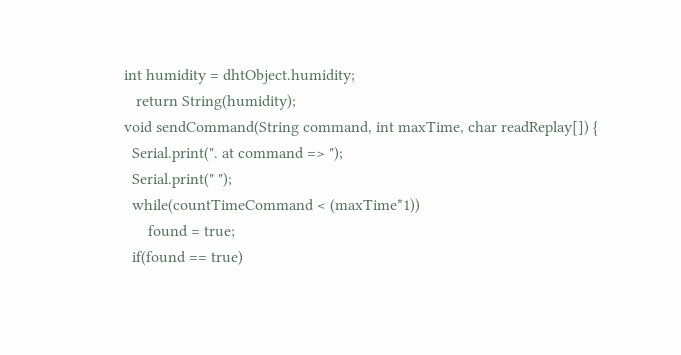int humidity = dhtObject.humidity;
   return String(humidity);
void sendCommand(String command, int maxTime, char readReplay[]) {
  Serial.print(". at command => ");
  Serial.print(" ");
  while(countTimeCommand < (maxTime*1))
      found = true;
  if(found == true)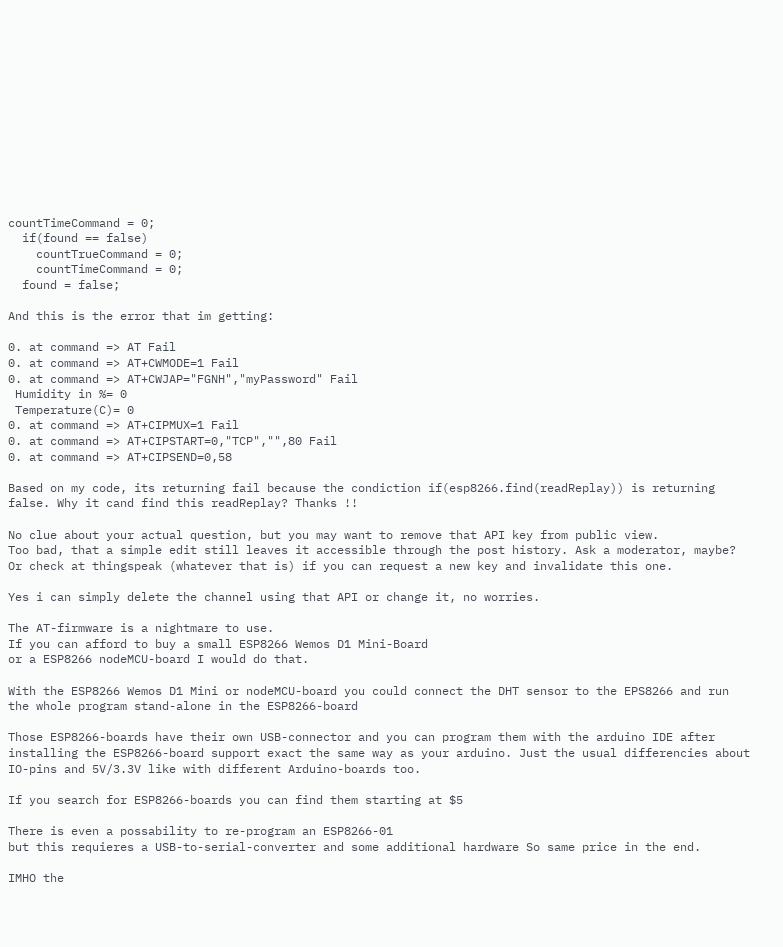countTimeCommand = 0;
  if(found == false)
    countTrueCommand = 0;
    countTimeCommand = 0;
  found = false;

And this is the error that im getting:

0. at command => AT Fail
0. at command => AT+CWMODE=1 Fail
0. at command => AT+CWJAP="FGNH","myPassword" Fail
 Humidity in %= 0
 Temperature(C)= 0
0. at command => AT+CIPMUX=1 Fail
0. at command => AT+CIPSTART=0,"TCP","",80 Fail
0. at command => AT+CIPSEND=0,58

Based on my code, its returning fail because the condiction if(esp8266.find(readReplay)) is returning false. Why it cand find this readReplay? Thanks !!

No clue about your actual question, but you may want to remove that API key from public view.
Too bad, that a simple edit still leaves it accessible through the post history. Ask a moderator, maybe? Or check at thingspeak (whatever that is) if you can request a new key and invalidate this one.

Yes i can simply delete the channel using that API or change it, no worries.

The AT-firmware is a nightmare to use.
If you can afford to buy a small ESP8266 Wemos D1 Mini-Board
or a ESP8266 nodeMCU-board I would do that.

With the ESP8266 Wemos D1 Mini or nodeMCU-board you could connect the DHT sensor to the EPS8266 and run the whole program stand-alone in the ESP8266-board

Those ESP8266-boards have their own USB-connector and you can program them with the arduino IDE after installing the ESP8266-board support exact the same way as your arduino. Just the usual differencies about IO-pins and 5V/3.3V like with different Arduino-boards too.

If you search for ESP8266-boards you can find them starting at $5

There is even a possability to re-program an ESP8266-01
but this requieres a USB-to-serial-converter and some additional hardware So same price in the end.

IMHO the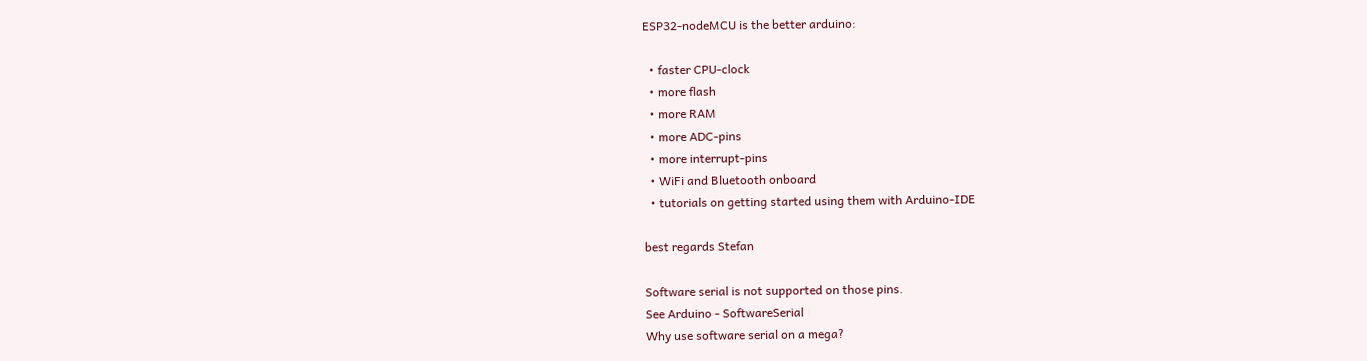ESP32-nodeMCU is the better arduino:

  • faster CPU-clock
  • more flash
  • more RAM
  • more ADC-pins
  • more interrupt-pins
  • WiFi and Bluetooth onboard
  • tutorials on getting started using them with Arduino-IDE

best regards Stefan

Software serial is not supported on those pins.
See Arduino - SoftwareSerial
Why use software serial on a mega?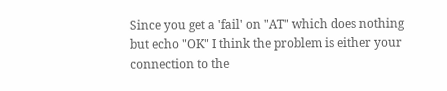Since you get a 'fail' on "AT" which does nothing but echo "OK" I think the problem is either your connection to the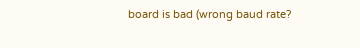board is bad (wrong baud rate?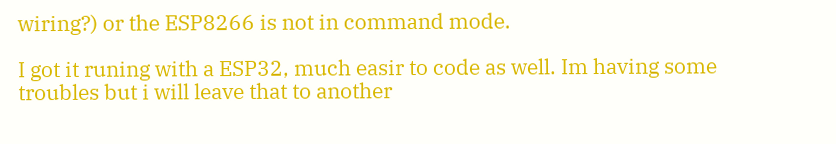wiring?) or the ESP8266 is not in command mode.

I got it runing with a ESP32, much easir to code as well. Im having some troubles but i will leave that to another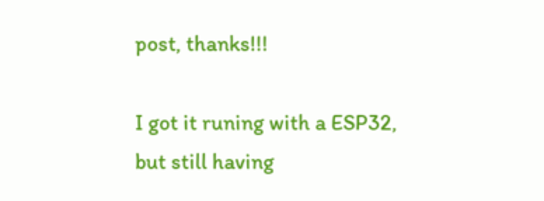post, thanks!!!

I got it runing with a ESP32, but still having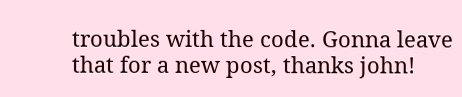troubles with the code. Gonna leave that for a new post, thanks john!